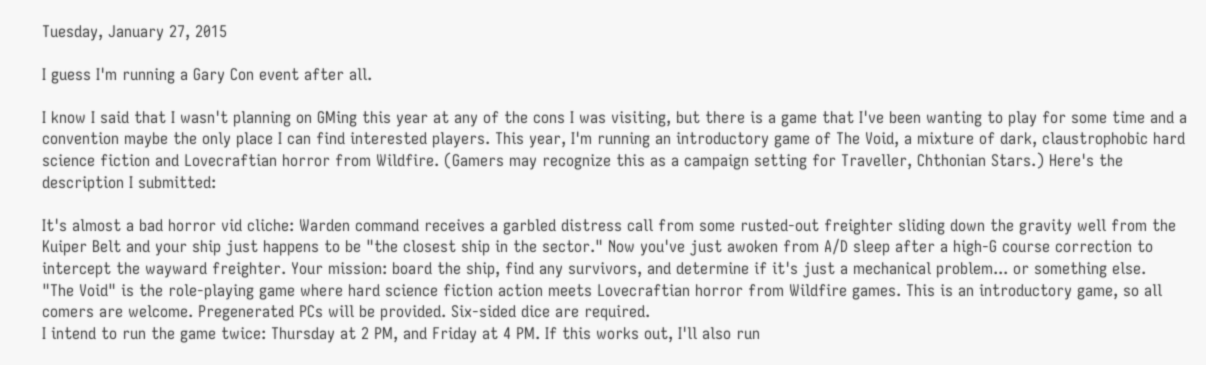Tuesday, January 27, 2015

I guess I'm running a Gary Con event after all.

I know I said that I wasn't planning on GMing this year at any of the cons I was visiting, but there is a game that I've been wanting to play for some time and a convention maybe the only place I can find interested players. This year, I'm running an introductory game of The Void, a mixture of dark, claustrophobic hard science fiction and Lovecraftian horror from Wildfire. (Gamers may recognize this as a campaign setting for Traveller, Chthonian Stars.) Here's the description I submitted:

It's almost a bad horror vid cliche: Warden command receives a garbled distress call from some rusted-out freighter sliding down the gravity well from the Kuiper Belt and your ship just happens to be "the closest ship in the sector." Now you've just awoken from A/D sleep after a high-G course correction to intercept the wayward freighter. Your mission: board the ship, find any survivors, and determine if it's just a mechanical problem... or something else.
"The Void" is the role-playing game where hard science fiction action meets Lovecraftian horror from Wildfire games. This is an introductory game, so all comers are welcome. Pregenerated PCs will be provided. Six-sided dice are required.
I intend to run the game twice: Thursday at 2 PM, and Friday at 4 PM. If this works out, I'll also run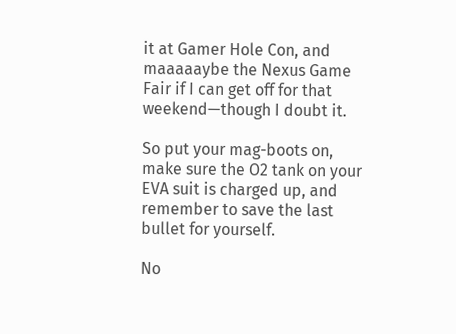it at Gamer Hole Con, and maaaaaybe the Nexus Game Fair if I can get off for that weekend—though I doubt it.

So put your mag-boots on, make sure the O2 tank on your EVA suit is charged up, and remember to save the last bullet for yourself.

No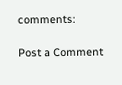comments:

Post a Comment